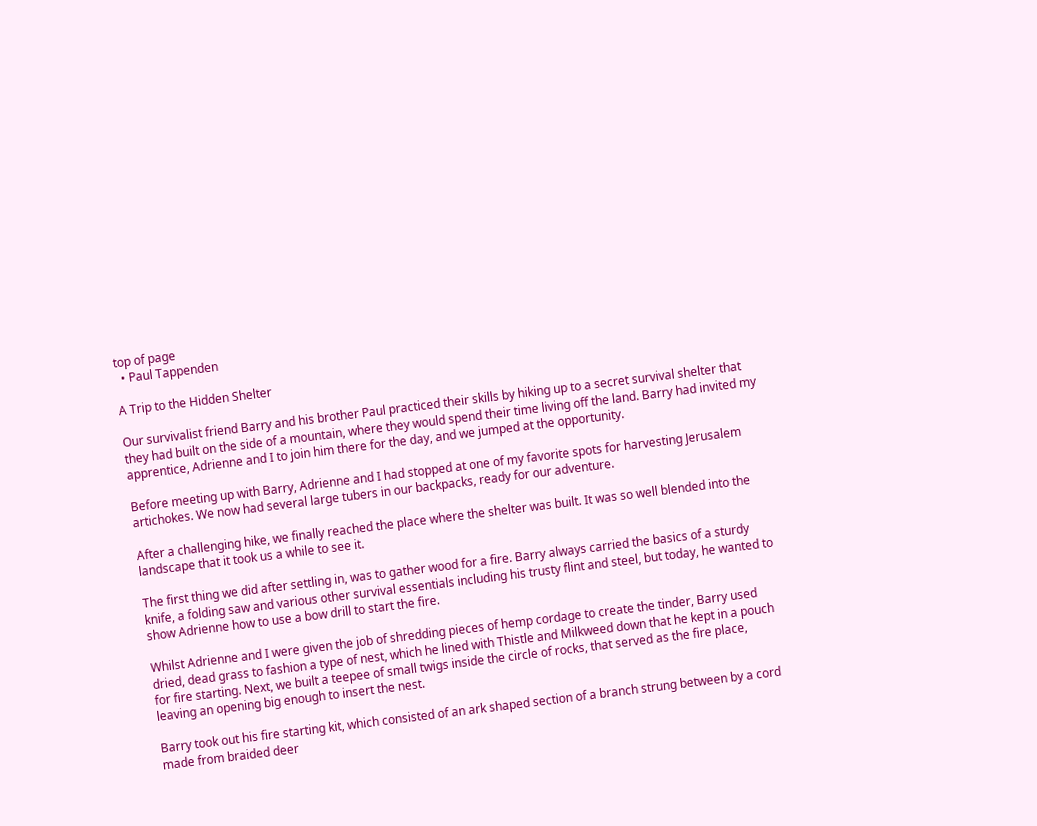top of page
  • Paul Tappenden

A Trip to the Hidden Shelter

Our survivalist friend Barry and his brother Paul practiced their skills by hiking up to a secret survival shelter that they had built on the side of a mountain, where they would spend their time living off the land. Barry had invited my apprentice, Adrienne and I to join him there for the day, and we jumped at the opportunity.

Before meeting up with Barry, Adrienne and I had stopped at one of my favorite spots for harvesting Jerusalem artichokes. We now had several large tubers in our backpacks, ready for our adventure.

After a challenging hike, we finally reached the place where the shelter was built. It was so well blended into the landscape that it took us a while to see it.

The first thing we did after settling in, was to gather wood for a fire. Barry always carried the basics of a sturdy knife, a folding saw and various other survival essentials including his trusty flint and steel, but today, he wanted to show Adrienne how to use a bow drill to start the fire.

Whilst Adrienne and I were given the job of shredding pieces of hemp cordage to create the tinder, Barry used dried, dead grass to fashion a type of nest, which he lined with Thistle and Milkweed down that he kept in a pouch for fire starting. Next, we built a teepee of small twigs inside the circle of rocks, that served as the fire place, leaving an opening big enough to insert the nest.

Barry took out his fire starting kit, which consisted of an ark shaped section of a branch strung between by a cord made from braided deer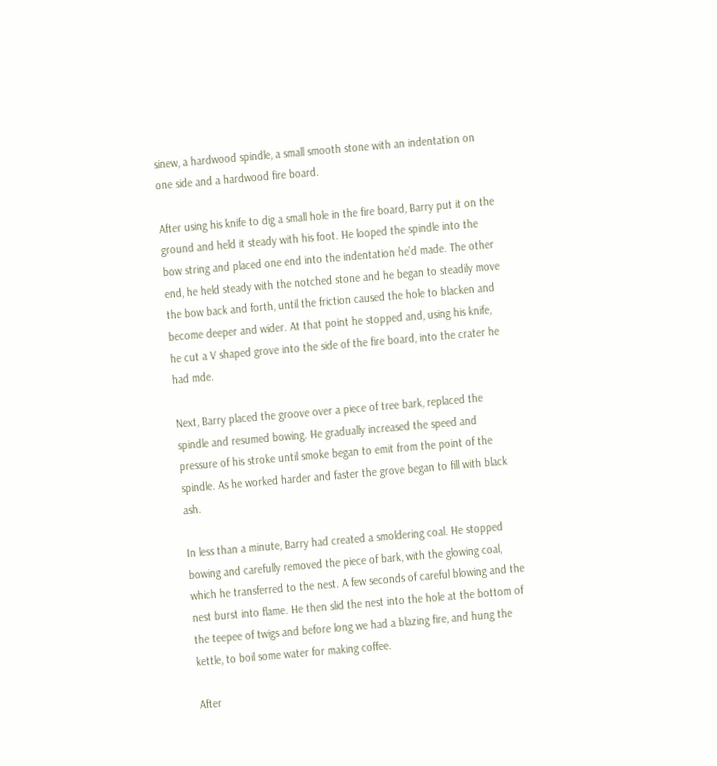sinew, a hardwood spindle, a small smooth stone with an indentation on one side and a hardwood fire board.

After using his knife to dig a small hole in the fire board, Barry put it on the ground and held it steady with his foot. He looped the spindle into the bow string and placed one end into the indentation he’d made. The other end, he held steady with the notched stone and he began to steadily move the bow back and forth, until the friction caused the hole to blacken and become deeper and wider. At that point he stopped and, using his knife, he cut a V shaped grove into the side of the fire board, into the crater he had mde.

Next, Barry placed the groove over a piece of tree bark, replaced the spindle and resumed bowing. He gradually increased the speed and pressure of his stroke until smoke began to emit from the point of the spindle. As he worked harder and faster the grove began to fill with black ash.

In less than a minute, Barry had created a smoldering coal. He stopped bowing and carefully removed the piece of bark, with the glowing coal, which he transferred to the nest. A few seconds of careful blowing and the nest burst into flame. He then slid the nest into the hole at the bottom of the teepee of twigs and before long we had a blazing fire, and hung the kettle, to boil some water for making coffee.

After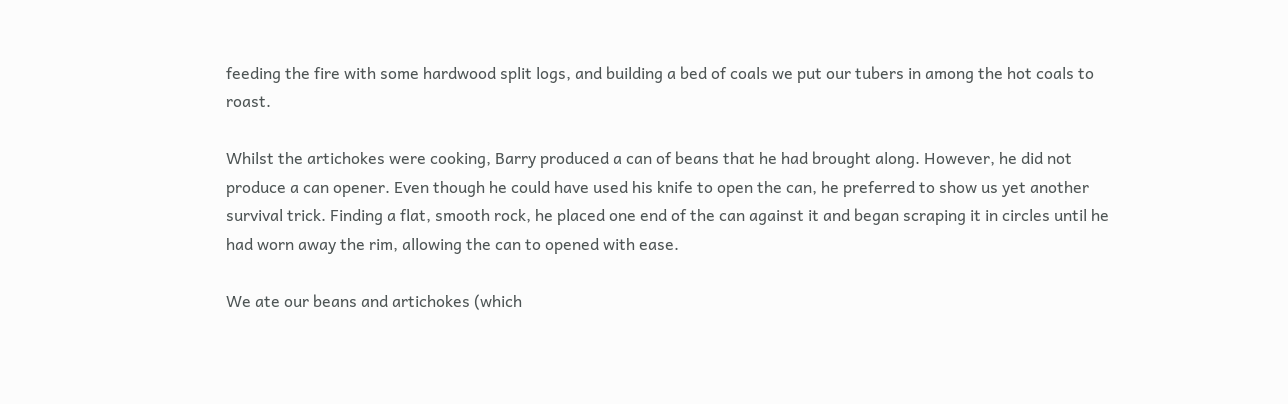feeding the fire with some hardwood split logs, and building a bed of coals we put our tubers in among the hot coals to roast.

Whilst the artichokes were cooking, Barry produced a can of beans that he had brought along. However, he did not produce a can opener. Even though he could have used his knife to open the can, he preferred to show us yet another survival trick. Finding a flat, smooth rock, he placed one end of the can against it and began scraping it in circles until he had worn away the rim, allowing the can to opened with ease.

We ate our beans and artichokes (which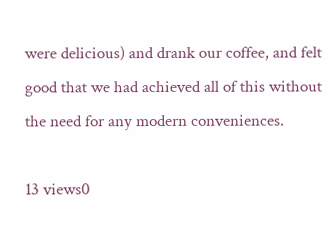were delicious) and drank our coffee, and felt good that we had achieved all of this without the need for any modern conveniences.

13 views0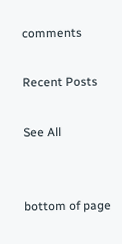comments

Recent Posts

See All


bottom of page